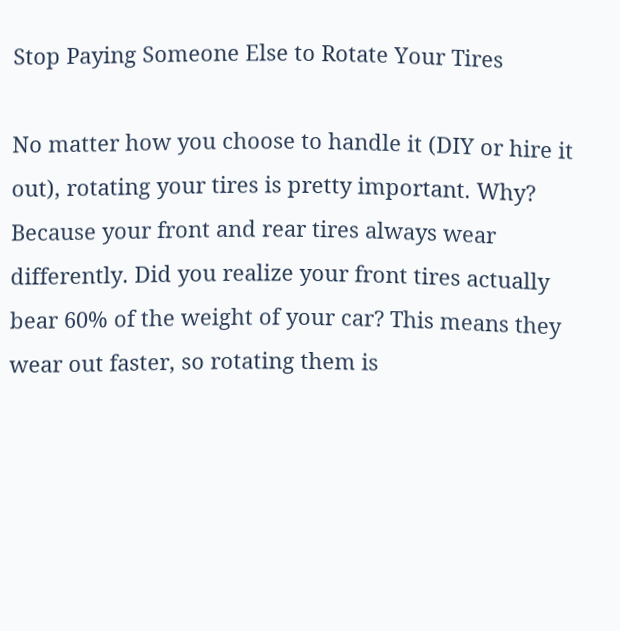Stop Paying Someone Else to Rotate Your Tires

No matter how you choose to handle it (DIY or hire it out), rotating your tires is pretty important. Why? Because your front and rear tires always wear differently. Did you realize your front tires actually bear 60% of the weight of your car? This means they wear out faster, so rotating them is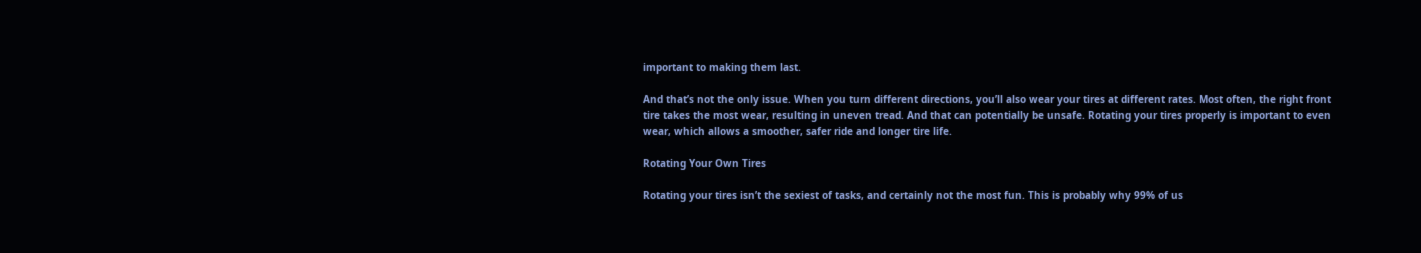important to making them last.

And that’s not the only issue. When you turn different directions, you’ll also wear your tires at different rates. Most often, the right front tire takes the most wear, resulting in uneven tread. And that can potentially be unsafe. Rotating your tires properly is important to even wear, which allows a smoother, safer ride and longer tire life.

Rotating Your Own Tires

Rotating your tires isn’t the sexiest of tasks, and certainly not the most fun. This is probably why 99% of us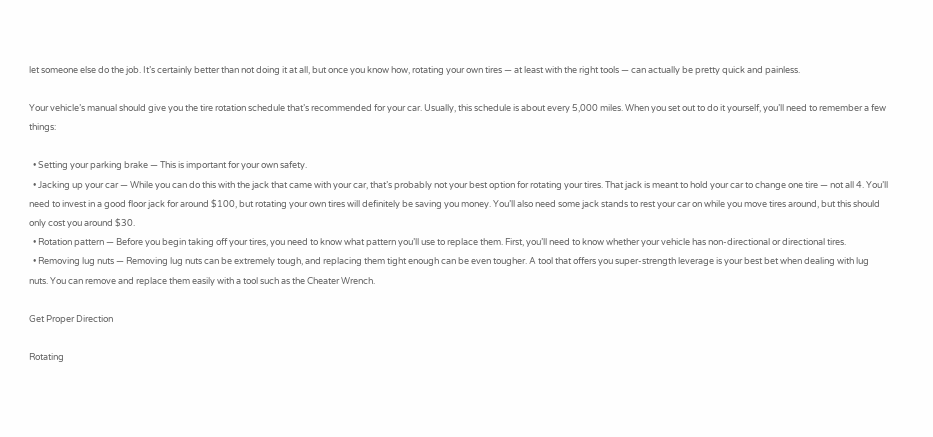let someone else do the job. It’s certainly better than not doing it at all, but once you know how, rotating your own tires — at least with the right tools — can actually be pretty quick and painless.

Your vehicle’s manual should give you the tire rotation schedule that’s recommended for your car. Usually, this schedule is about every 5,000 miles. When you set out to do it yourself, you’ll need to remember a few things:

  • Setting your parking brake — This is important for your own safety.
  • Jacking up your car — While you can do this with the jack that came with your car, that’s probably not your best option for rotating your tires. That jack is meant to hold your car to change one tire — not all 4. You’ll need to invest in a good floor jack for around $100, but rotating your own tires will definitely be saving you money. You’ll also need some jack stands to rest your car on while you move tires around, but this should only cost you around $30.
  • Rotation pattern — Before you begin taking off your tires, you need to know what pattern you’ll use to replace them. First, you’ll need to know whether your vehicle has non-directional or directional tires.
  • Removing lug nuts — Removing lug nuts can be extremely tough, and replacing them tight enough can be even tougher. A tool that offers you super-strength leverage is your best bet when dealing with lug nuts. You can remove and replace them easily with a tool such as the Cheater Wrench.

Get Proper Direction

Rotating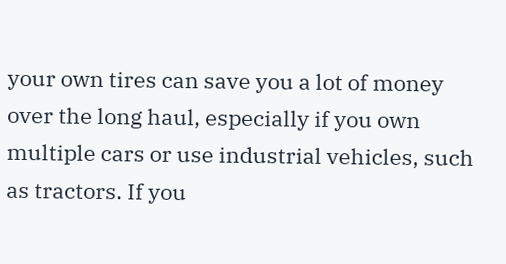your own tires can save you a lot of money over the long haul, especially if you own multiple cars or use industrial vehicles, such as tractors. If you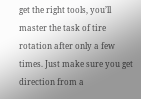get the right tools, you’ll master the task of tire rotation after only a few times. Just make sure you get direction from a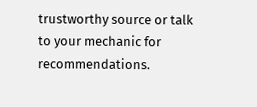trustworthy source or talk to your mechanic for recommendations.